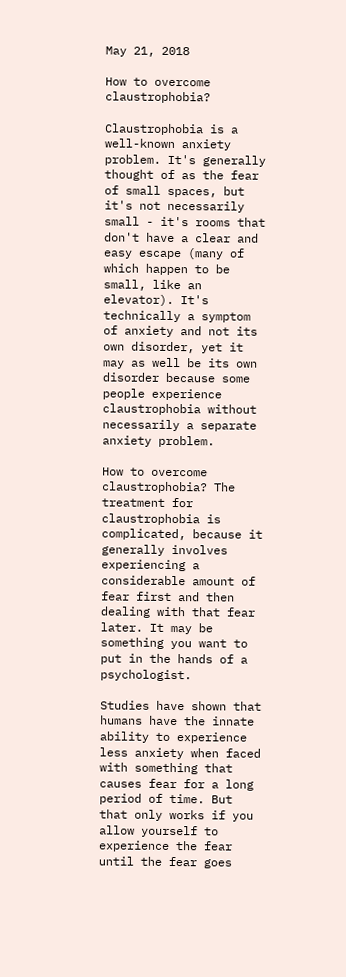May 21, 2018

How to overcome claustrophobia?

Claustrophobia is a well-known anxiety problem. It's generally thought of as the fear of small spaces, but it's not necessarily small - it's rooms that don't have a clear and easy escape (many of which happen to be small, like an elevator). It's technically a symptom of anxiety and not its own disorder, yet it may as well be its own disorder because some people experience claustrophobia without necessarily a separate anxiety problem.

How to overcome claustrophobia? The treatment for claustrophobia is complicated, because it generally involves experiencing a considerable amount of fear first and then dealing with that fear later. It may be something you want to put in the hands of a psychologist.

Studies have shown that humans have the innate ability to experience less anxiety when faced with something that causes fear for a long period of time. But that only works if you allow yourself to experience the fear until the fear goes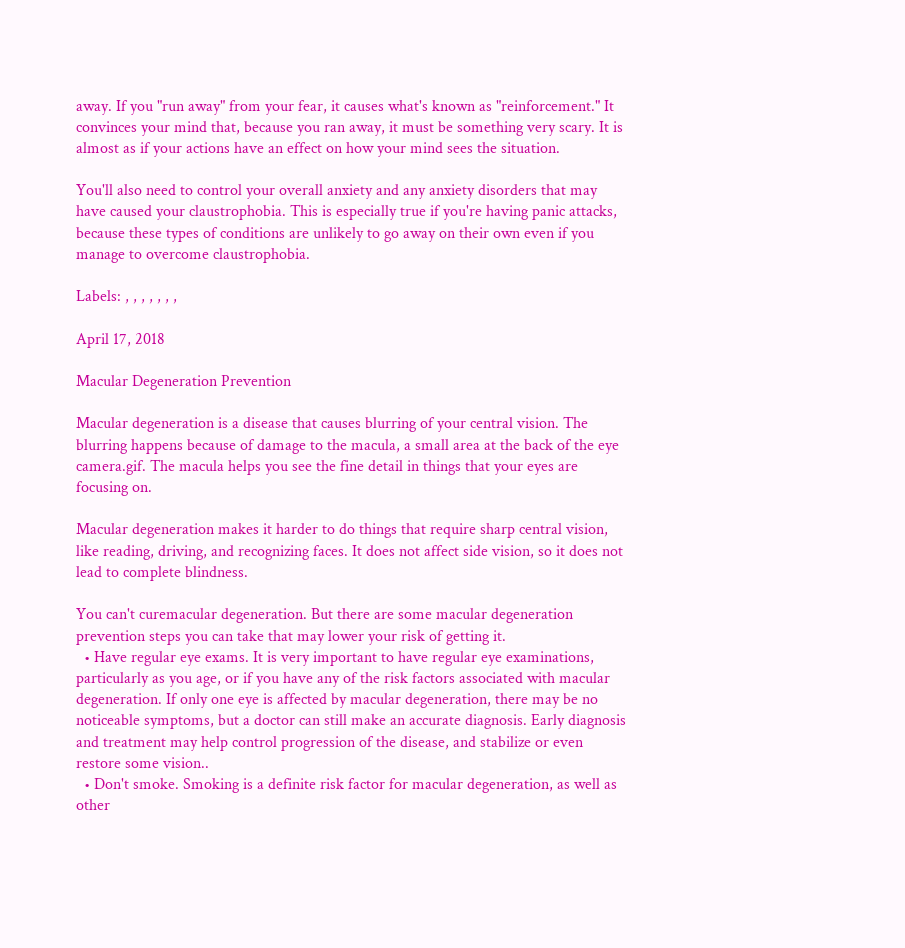away. If you "run away" from your fear, it causes what's known as "reinforcement." It convinces your mind that, because you ran away, it must be something very scary. It is almost as if your actions have an effect on how your mind sees the situation.

You'll also need to control your overall anxiety and any anxiety disorders that may have caused your claustrophobia. This is especially true if you're having panic attacks, because these types of conditions are unlikely to go away on their own even if you manage to overcome claustrophobia.

Labels: , , , , , , ,

April 17, 2018

Macular Degeneration Prevention

Macular degeneration is a disease that causes blurring of your central vision. The blurring happens because of damage to the macula, a small area at the back of the eye camera.gif. The macula helps you see the fine detail in things that your eyes are focusing on.

Macular degeneration makes it harder to do things that require sharp central vision, like reading, driving, and recognizing faces. It does not affect side vision, so it does not lead to complete blindness.

You can't curemacular degeneration. But there are some macular degeneration prevention steps you can take that may lower your risk of getting it.
  • Have regular eye exams. It is very important to have regular eye examinations, particularly as you age, or if you have any of the risk factors associated with macular degeneration. If only one eye is affected by macular degeneration, there may be no noticeable symptoms, but a doctor can still make an accurate diagnosis. Early diagnosis and treatment may help control progression of the disease, and stabilize or even restore some vision..
  • Don't smoke. Smoking is a definite risk factor for macular degeneration, as well as other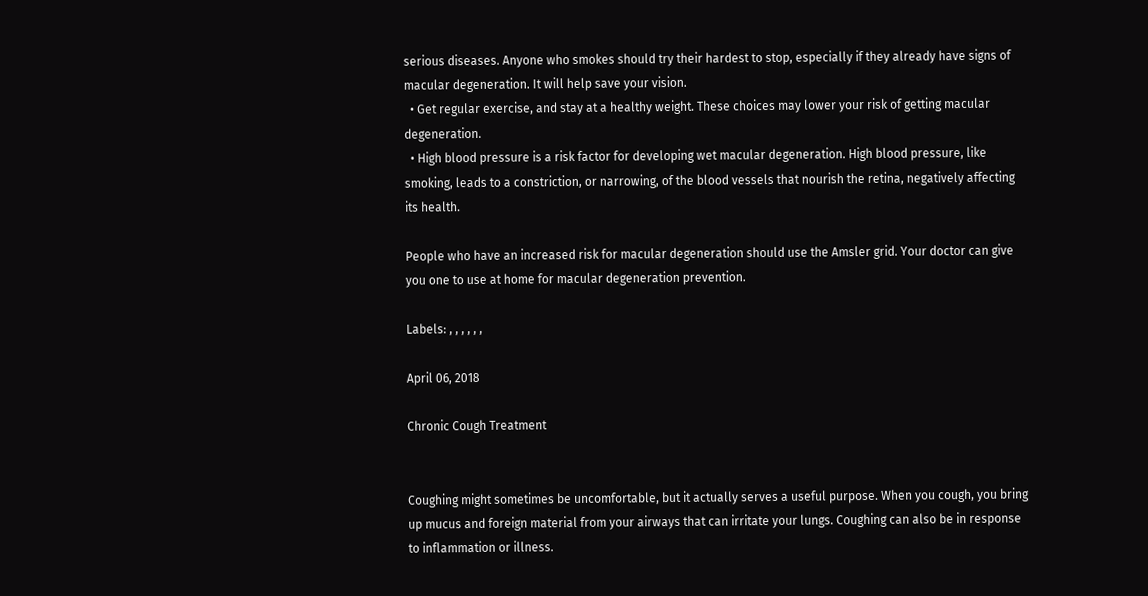serious diseases. Anyone who smokes should try their hardest to stop, especially if they already have signs of macular degeneration. It will help save your vision.
  • Get regular exercise, and stay at a healthy weight. These choices may lower your risk of getting macular degeneration.
  • High blood pressure is a risk factor for developing wet macular degeneration. High blood pressure, like smoking, leads to a constriction, or narrowing, of the blood vessels that nourish the retina, negatively affecting its health.

People who have an increased risk for macular degeneration should use the Amsler grid. Your doctor can give you one to use at home for macular degeneration prevention.

Labels: , , , , , ,

April 06, 2018

Chronic Cough Treatment


Coughing might sometimes be uncomfortable, but it actually serves a useful purpose. When you cough, you bring up mucus and foreign material from your airways that can irritate your lungs. Coughing can also be in response to inflammation or illness.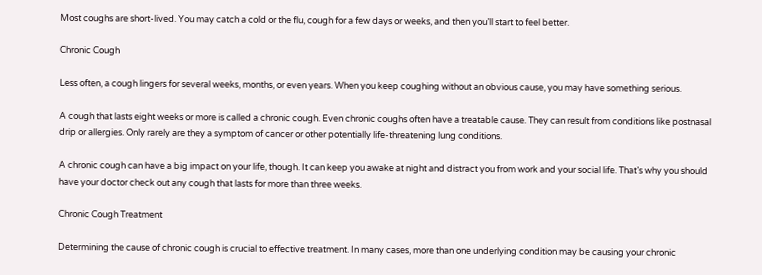Most coughs are short-lived. You may catch a cold or the flu, cough for a few days or weeks, and then you’ll start to feel better.

Chronic Cough

Less often, a cough lingers for several weeks, months, or even years. When you keep coughing without an obvious cause, you may have something serious.

A cough that lasts eight weeks or more is called a chronic cough. Even chronic coughs often have a treatable cause. They can result from conditions like postnasal drip or allergies. Only rarely are they a symptom of cancer or other potentially life-threatening lung conditions.

A chronic cough can have a big impact on your life, though. It can keep you awake at night and distract you from work and your social life. That’s why you should have your doctor check out any cough that lasts for more than three weeks.

Chronic Cough Treatment

Determining the cause of chronic cough is crucial to effective treatment. In many cases, more than one underlying condition may be causing your chronic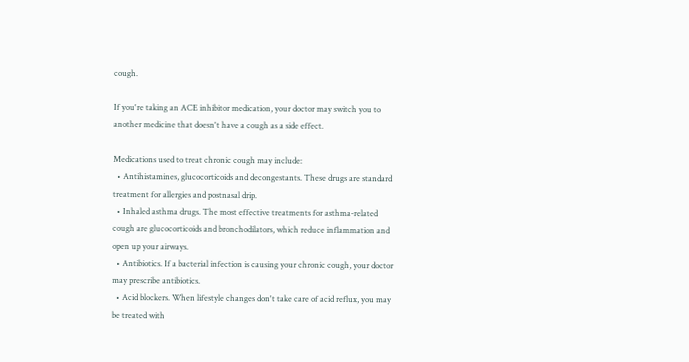cough.

If you're taking an ACE inhibitor medication, your doctor may switch you to another medicine that doesn't have a cough as a side effect.

Medications used to treat chronic cough may include:
  • Antihistamines, glucocorticoids and decongestants. These drugs are standard treatment for allergies and postnasal drip.
  • Inhaled asthma drugs. The most effective treatments for asthma-related cough are glucocorticoids and bronchodilators, which reduce inflammation and open up your airways.
  • Antibiotics. If a bacterial infection is causing your chronic cough, your doctor may prescribe antibiotics.
  • Acid blockers. When lifestyle changes don't take care of acid reflux, you may be treated with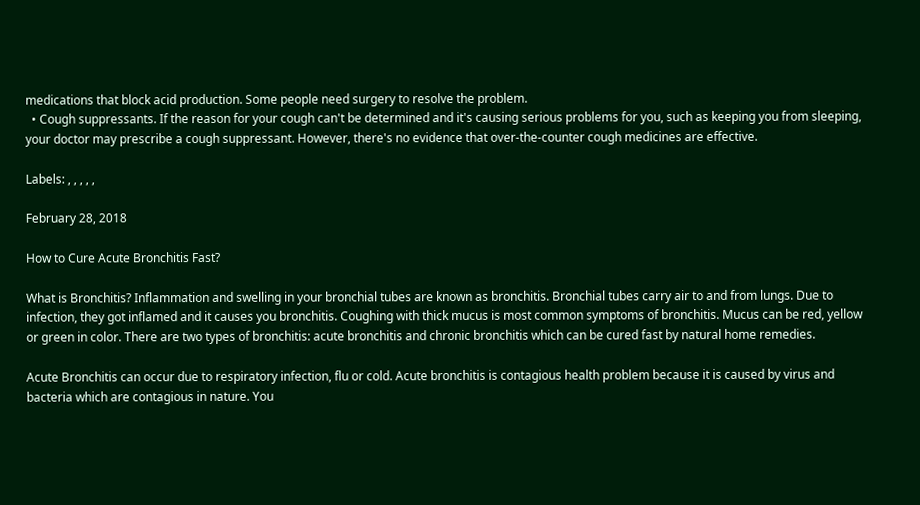medications that block acid production. Some people need surgery to resolve the problem.
  • Cough suppressants. If the reason for your cough can't be determined and it's causing serious problems for you, such as keeping you from sleeping, your doctor may prescribe a cough suppressant. However, there's no evidence that over-the-counter cough medicines are effective.

Labels: , , , , ,

February 28, 2018

How to Cure Acute Bronchitis Fast?

What is Bronchitis? Inflammation and swelling in your bronchial tubes are known as bronchitis. Bronchial tubes carry air to and from lungs. Due to infection, they got inflamed and it causes you bronchitis. Coughing with thick mucus is most common symptoms of bronchitis. Mucus can be red, yellow or green in color. There are two types of bronchitis: acute bronchitis and chronic bronchitis which can be cured fast by natural home remedies.

Acute Bronchitis can occur due to respiratory infection, flu or cold. Acute bronchitis is contagious health problem because it is caused by virus and bacteria which are contagious in nature. You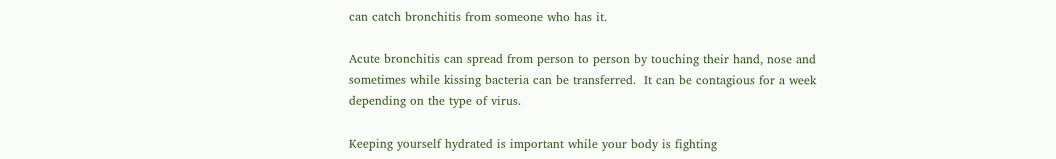can catch bronchitis from someone who has it.

Acute bronchitis can spread from person to person by touching their hand, nose and sometimes while kissing bacteria can be transferred.  It can be contagious for a week depending on the type of virus.

Keeping yourself hydrated is important while your body is fighting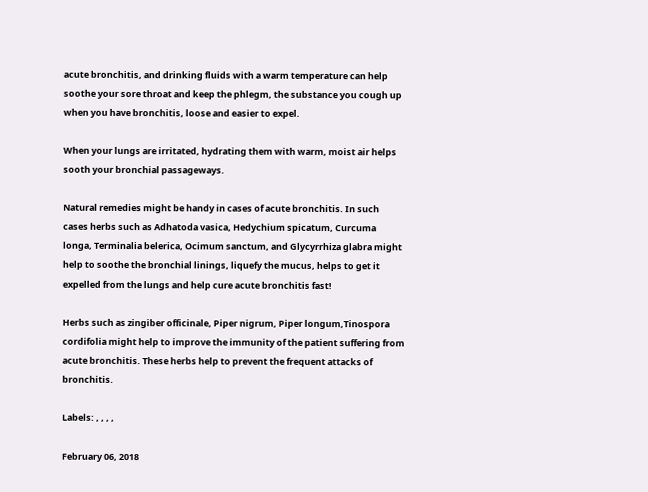acute bronchitis, and drinking fluids with a warm temperature can help soothe your sore throat and keep the phlegm, the substance you cough up when you have bronchitis, loose and easier to expel.

When your lungs are irritated, hydrating them with warm, moist air helps sooth your bronchial passageways.

Natural remedies might be handy in cases of acute bronchitis. In such cases herbs such as Adhatoda vasica, Hedychium spicatum, Curcuma longa, Terminalia belerica, Ocimum sanctum, and Glycyrrhiza glabra might help to soothe the bronchial linings, liquefy the mucus, helps to get it expelled from the lungs and help cure acute bronchitis fast!

Herbs such as zingiber officinale, Piper nigrum, Piper longum,Tinospora cordifolia might help to improve the immunity of the patient suffering from acute bronchitis. These herbs help to prevent the frequent attacks of bronchitis.

Labels: , , , ,

February 06, 2018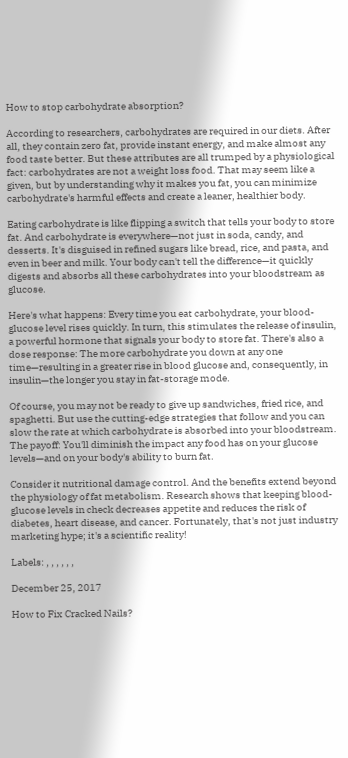How to stop carbohydrate absorption?

According to researchers, carbohydrates are required in our diets. After all, they contain zero fat, provide instant energy, and make almost any food taste better. But these attributes are all trumped by a physiological fact: carbohydrates are not a weight loss food. That may seem like a given, but by understanding why it makes you fat, you can minimize carbohydrate's harmful effects and create a leaner, healthier body.

Eating carbohydrate is like flipping a switch that tells your body to store fat. And carbohydrate is everywhere—not just in soda, candy, and desserts. It's disguised in refined sugars like bread, rice, and pasta, and even in beer and milk. Your body can't tell the difference—it quickly digests and absorbs all these carbohydrates into your bloodstream as glucose.

Here's what happens: Every time you eat carbohydrate, your blood-glucose level rises quickly. In turn, this stimulates the release of insulin, a powerful hormone that signals your body to store fat. There's also a dose response: The more carbohydrate you down at any one time—resulting in a greater rise in blood glucose and, consequently, in insulin—the longer you stay in fat-storage mode.

Of course, you may not be ready to give up sandwiches, fried rice, and spaghetti. But use the cutting-edge strategies that follow and you can slow the rate at which carbohydrate is absorbed into your bloodstream. The payoff: You'll diminish the impact any food has on your glucose levels—and on your body's ability to burn fat.

Consider it nutritional damage control. And the benefits extend beyond the physiology of fat metabolism. Research shows that keeping blood-glucose levels in check decreases appetite and reduces the risk of diabetes, heart disease, and cancer. Fortunately, that's not just industry marketing hype; it's a scientific reality!

Labels: , , , , , ,

December 25, 2017

How to Fix Cracked Nails?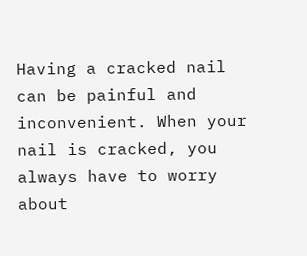Having a cracked nail can be painful and inconvenient. When your nail is cracked, you always have to worry about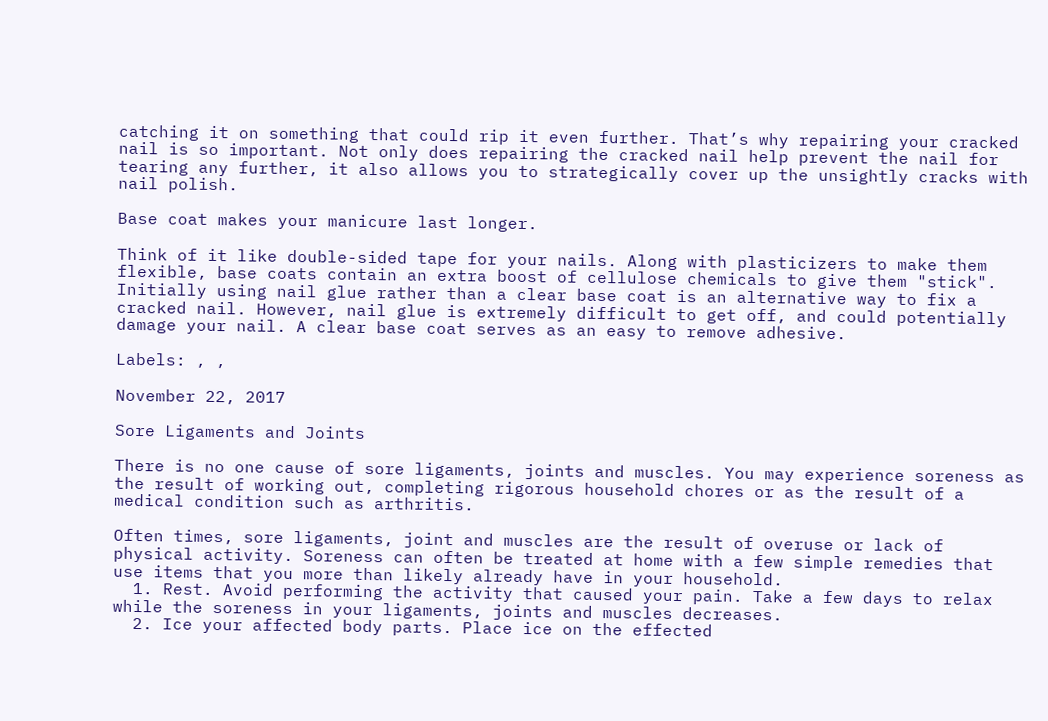catching it on something that could rip it even further. That’s why repairing your cracked nail is so important. Not only does repairing the cracked nail help prevent the nail for tearing any further, it also allows you to strategically cover up the unsightly cracks with nail polish.

Base coat makes your manicure last longer.

Think of it like double-sided tape for your nails. Along with plasticizers to make them flexible, base coats contain an extra boost of cellulose chemicals to give them "stick". Initially using nail glue rather than a clear base coat is an alternative way to fix a cracked nail. However, nail glue is extremely difficult to get off, and could potentially damage your nail. A clear base coat serves as an easy to remove adhesive.

Labels: , ,

November 22, 2017

Sore Ligaments and Joints

There is no one cause of sore ligaments, joints and muscles. You may experience soreness as the result of working out, completing rigorous household chores or as the result of a medical condition such as arthritis.

Often times, sore ligaments, joint and muscles are the result of overuse or lack of physical activity. Soreness can often be treated at home with a few simple remedies that use items that you more than likely already have in your household.
  1. Rest. Avoid performing the activity that caused your pain. Take a few days to relax while the soreness in your ligaments, joints and muscles decreases.
  2. Ice your affected body parts. Place ice on the effected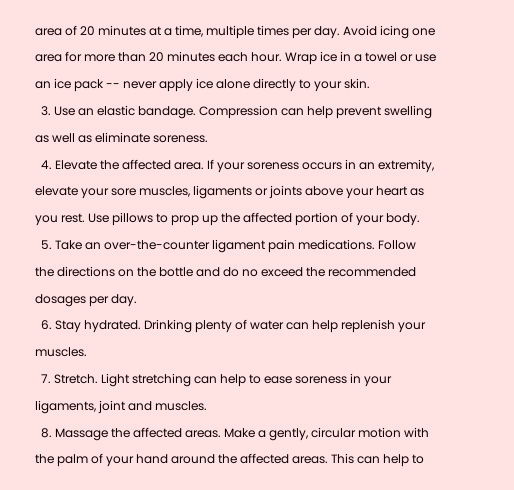area of 20 minutes at a time, multiple times per day. Avoid icing one area for more than 20 minutes each hour. Wrap ice in a towel or use an ice pack -- never apply ice alone directly to your skin.
  3. Use an elastic bandage. Compression can help prevent swelling as well as eliminate soreness.
  4. Elevate the affected area. If your soreness occurs in an extremity, elevate your sore muscles, ligaments or joints above your heart as you rest. Use pillows to prop up the affected portion of your body.
  5. Take an over-the-counter ligament pain medications. Follow the directions on the bottle and do no exceed the recommended dosages per day.
  6. Stay hydrated. Drinking plenty of water can help replenish your muscles.
  7. Stretch. Light stretching can help to ease soreness in your ligaments, joint and muscles.
  8. Massage the affected areas. Make a gently, circular motion with the palm of your hand around the affected areas. This can help to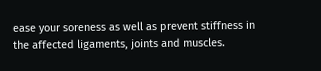ease your soreness as well as prevent stiffness in the affected ligaments, joints and muscles.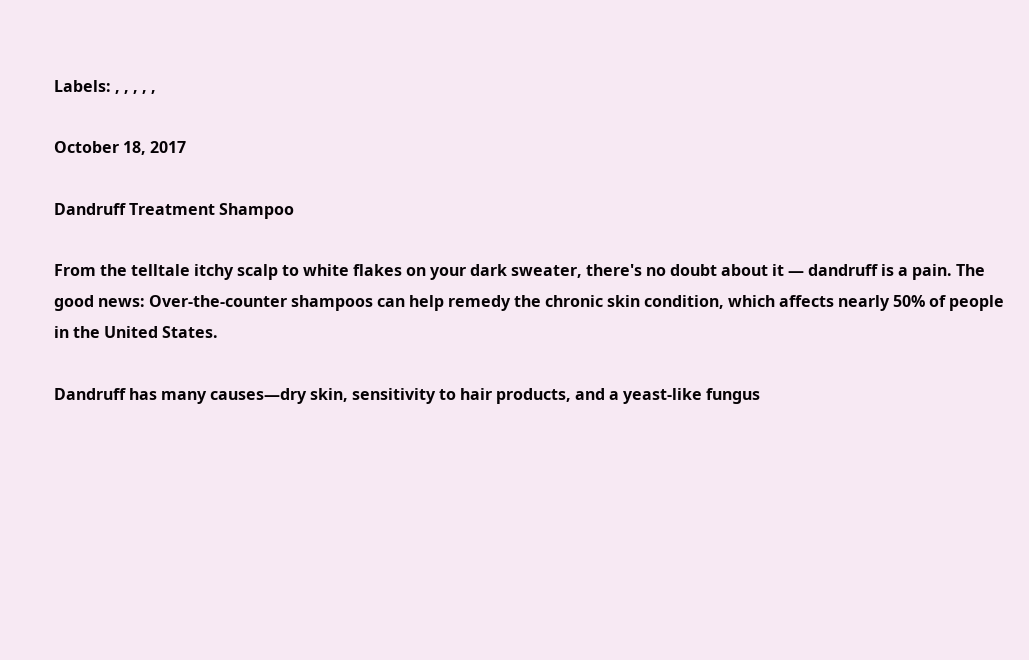Labels: , , , , ,

October 18, 2017

Dandruff Treatment Shampoo

From the telltale itchy scalp to white flakes on your dark sweater, there's no doubt about it — dandruff is a pain. The good news: Over-the-counter shampoos can help remedy the chronic skin condition, which affects nearly 50% of people in the United States.

Dandruff has many causes—dry skin, sensitivity to hair products, and a yeast-like fungus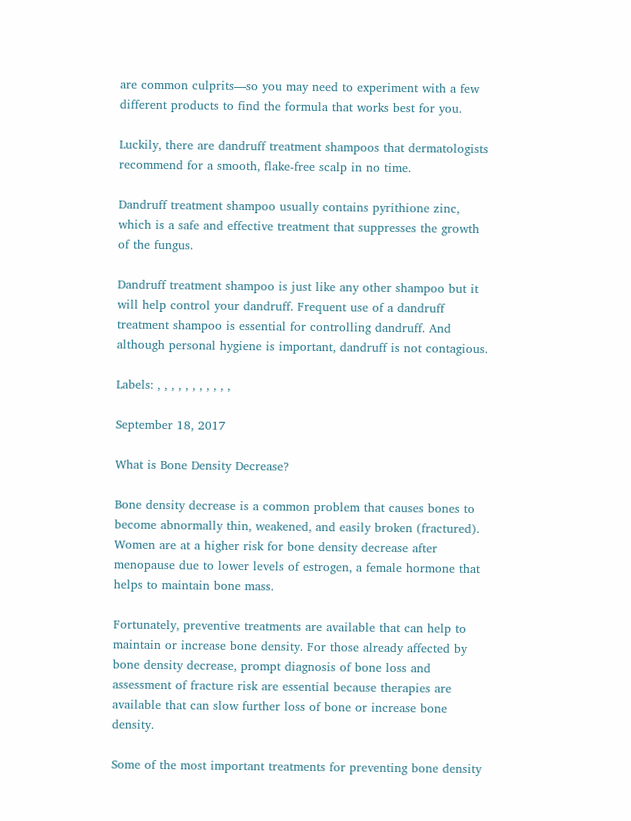are common culprits—so you may need to experiment with a few different products to find the formula that works best for you.

Luckily, there are dandruff treatment shampoos that dermatologists recommend for a smooth, flake-free scalp in no time.

Dandruff treatment shampoo usually contains pyrithione zinc, which is a safe and effective treatment that suppresses the growth of the fungus.

Dandruff treatment shampoo is just like any other shampoo but it will help control your dandruff. Frequent use of a dandruff treatment shampoo is essential for controlling dandruff. And although personal hygiene is important, dandruff is not contagious.

Labels: , , , , , , , , , , ,

September 18, 2017

What is Bone Density Decrease?

Bone density decrease is a common problem that causes bones to become abnormally thin, weakened, and easily broken (fractured). Women are at a higher risk for bone density decrease after menopause due to lower levels of estrogen, a female hormone that helps to maintain bone mass.

Fortunately, preventive treatments are available that can help to maintain or increase bone density. For those already affected by bone density decrease, prompt diagnosis of bone loss and assessment of fracture risk are essential because therapies are available that can slow further loss of bone or increase bone density.

Some of the most important treatments for preventing bone density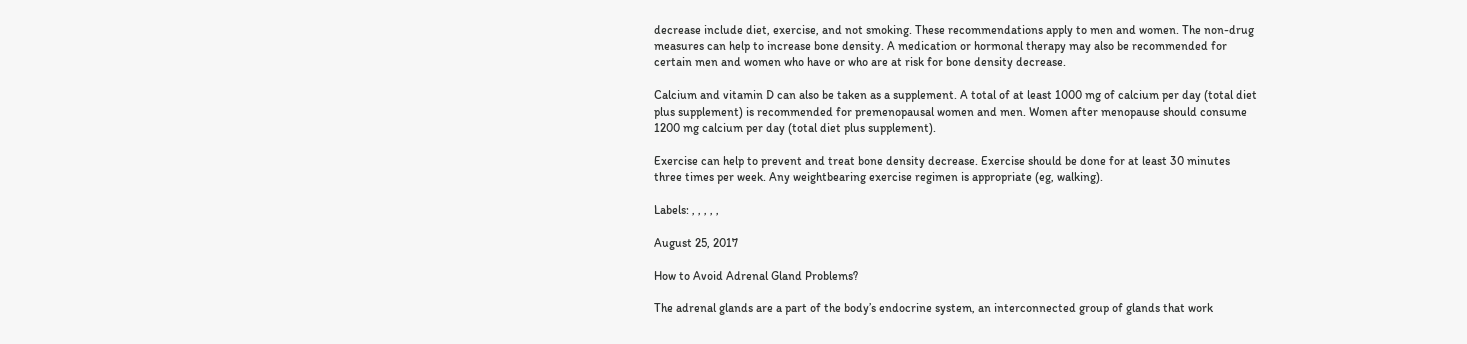decrease include diet, exercise, and not smoking. These recommendations apply to men and women. The non-drug measures can help to increase bone density. A medication or hormonal therapy may also be recommended for certain men and women who have or who are at risk for bone density decrease.

Calcium and vitamin D can also be taken as a supplement. A total of at least 1000 mg of calcium per day (total diet plus supplement) is recommended for premenopausal women and men. Women after menopause should consume 1200 mg calcium per day (total diet plus supplement).

Exercise can help to prevent and treat bone density decrease. Exercise should be done for at least 30 minutes three times per week. Any weightbearing exercise regimen is appropriate (eg, walking).

Labels: , , , , ,

August 25, 2017

How to Avoid Adrenal Gland Problems?

The adrenal glands are a part of the body’s endocrine system, an interconnected group of glands that work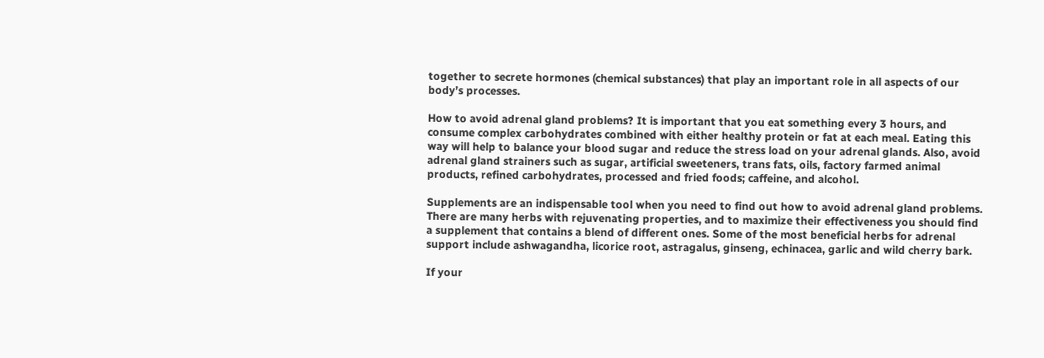together to secrete hormones (chemical substances) that play an important role in all aspects of our body’s processes.

How to avoid adrenal gland problems? It is important that you eat something every 3 hours, and consume complex carbohydrates combined with either healthy protein or fat at each meal. Eating this way will help to balance your blood sugar and reduce the stress load on your adrenal glands. Also, avoid adrenal gland strainers such as sugar, artificial sweeteners, trans fats, oils, factory farmed animal products, refined carbohydrates, processed and fried foods; caffeine, and alcohol.

Supplements are an indispensable tool when you need to find out how to avoid adrenal gland problems. There are many herbs with rejuvenating properties, and to maximize their effectiveness you should find a supplement that contains a blend of different ones. Some of the most beneficial herbs for adrenal support include ashwagandha, licorice root, astragalus, ginseng, echinacea, garlic and wild cherry bark.

If your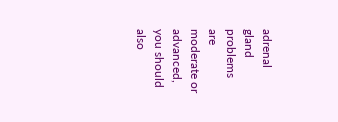adrenal gland problems are moderate or advanced, you should also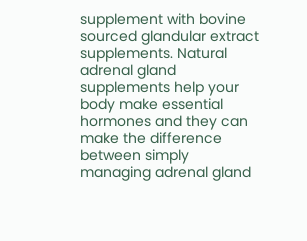supplement with bovine sourced glandular extract supplements. Natural adrenal gland supplements help your body make essential hormones and they can make the difference between simply managing adrenal gland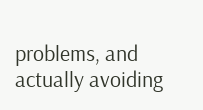problems, and actually avoiding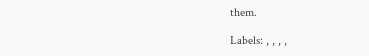them.

Labels: , , , ,